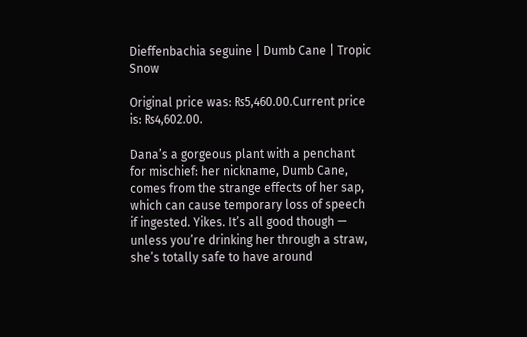Dieffenbachia seguine | Dumb Cane | Tropic Snow

Original price was: ₨5,460.00.Current price is: ₨4,602.00.

Dana’s a gorgeous plant with a penchant for mischief: her nickname, Dumb Cane, comes from the strange effects of her sap, which can cause temporary loss of speech if ingested. Yikes. It’s all good though — unless you’re drinking her through a straw, she’s totally safe to have around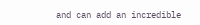and can add an incredible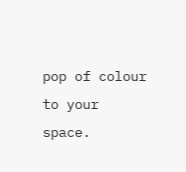pop of colour to your space.